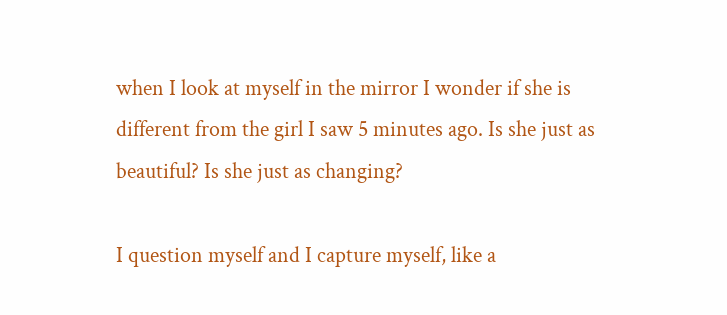when I look at myself in the mirror I wonder if she is different from the girl I saw 5 minutes ago. Is she just as beautiful? Is she just as changing?

I question myself and I capture myself, like a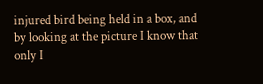injured bird being held in a box, and by looking at the picture I know that only I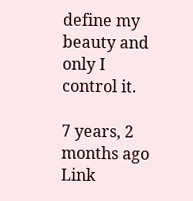define my beauty and only I control it.

7 years, 2 months ago
Link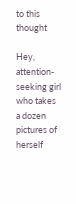to this thought

Hey, attention-seeking girl who takes a dozen pictures of herself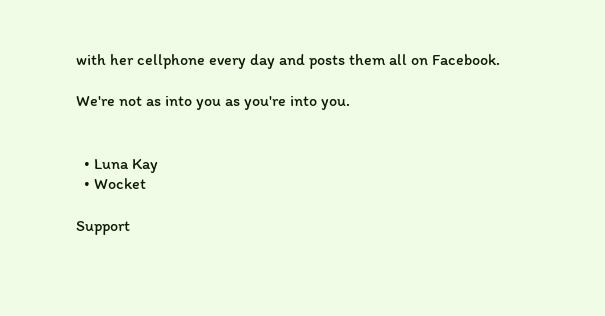with her cellphone every day and posts them all on Facebook.

We're not as into you as you're into you.


  • Luna Kay
  • Wocket

Support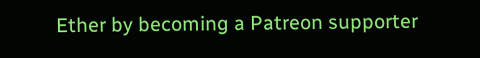Ether by becoming a Patreon supporter